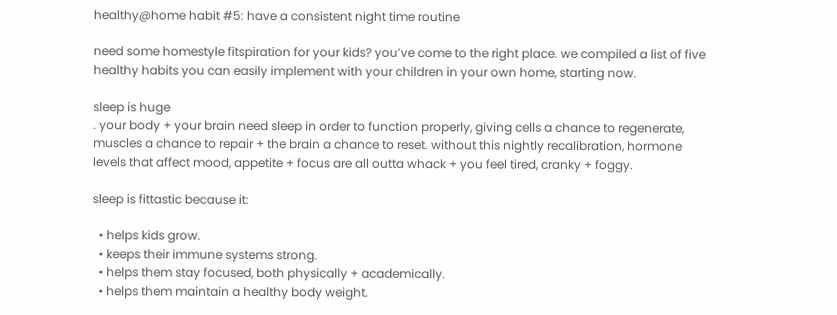healthy@home habit #5: have a consistent night time routine

need some homestyle fitspiration for your kids? you’ve come to the right place. we compiled a list of five healthy habits you can easily implement with your children in your own home, starting now.

sleep is huge
. your body + your brain need sleep in order to function properly, giving cells a chance to regenerate, muscles a chance to repair + the brain a chance to reset. without this nightly recalibration, hormone levels that affect mood, appetite + focus are all outta whack + you feel tired, cranky + foggy.

sleep is fittastic because it:

  • helps kids grow.
  • keeps their immune systems strong.
  • helps them stay focused, both physically + academically.
  • helps them maintain a healthy body weight.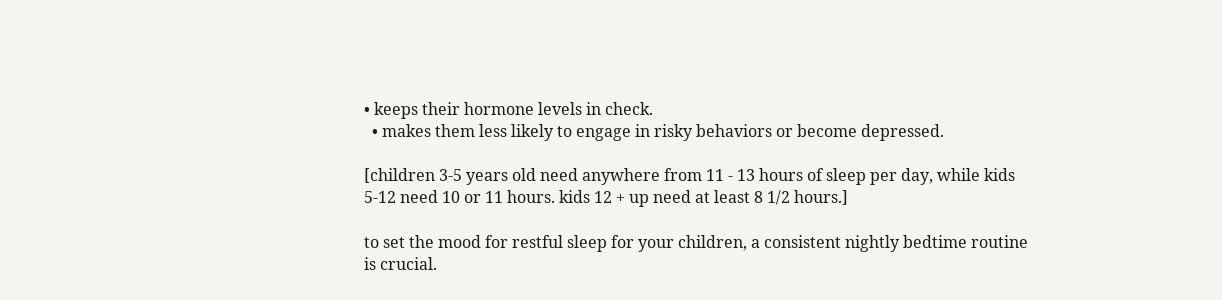• keeps their hormone levels in check.
  • makes them less likely to engage in risky behaviors or become depressed.

[children 3-5 years old need anywhere from 11 - 13 hours of sleep per day, while kids 5-12 need 10 or 11 hours. kids 12 + up need at least 8 1/2 hours.]

to set the mood for restful sleep for your children, a consistent nightly bedtime routine is crucial.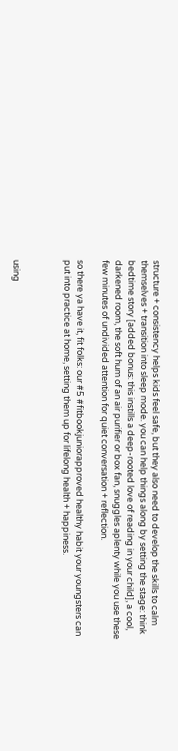structure + consistency helps kids feel safe, but they also need to develop the skills to calm themselves + transition into sleep mode. you can help things along by setting the stage: think bedtime story [added bonus: this instills a deep-rooted love of reading in your child], a cool, darkened room, the soft hum of an air purifier or box fan, snuggles aplenty while you use these few minutes of undivided attention for quiet conversation + reflection.

so there ya have it, fit folks: our #5 #fitbookjuniorapproved healthy habit your youngsters can put into practice at home, setting them up for lifelong health + happiness.



using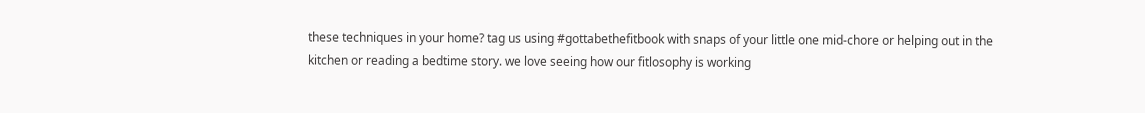these techniques in your home? tag us using #gottabethefitbook with snaps of your little one mid-chore or helping out in the kitchen or reading a bedtime story. we love seeing how our fitlosophy is working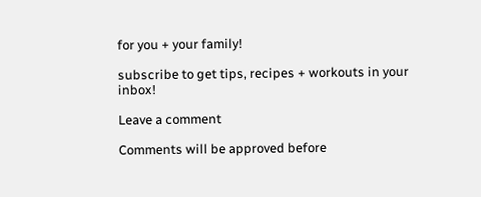for you + your family!

subscribe to get tips, recipes + workouts in your inbox!

Leave a comment

Comments will be approved before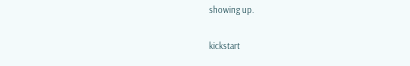showing up.

kickstart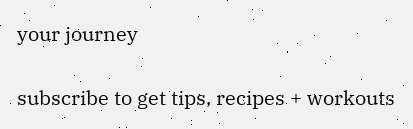your journey

subscribe to get tips, recipes + workouts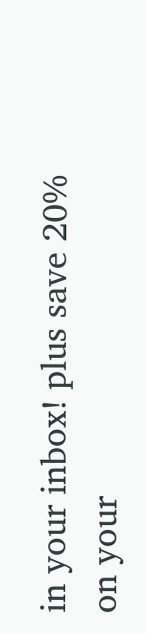in your inbox! plus save 20% on your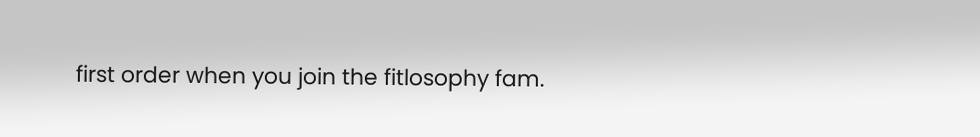first order when you join the fitlosophy fam.